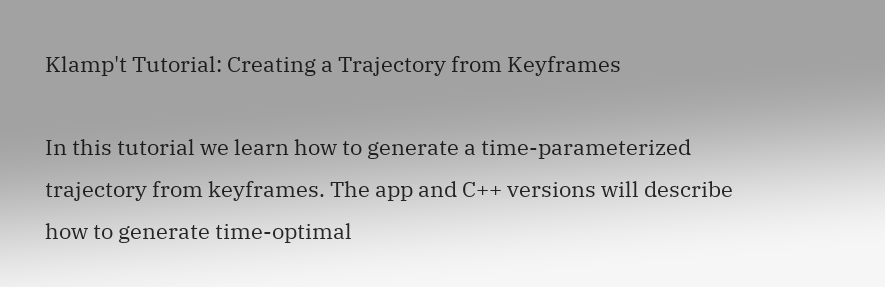Klamp't Tutorial: Creating a Trajectory from Keyframes

In this tutorial we learn how to generate a time-parameterized trajectory from keyframes. The app and C++ versions will describe how to generate time-optimal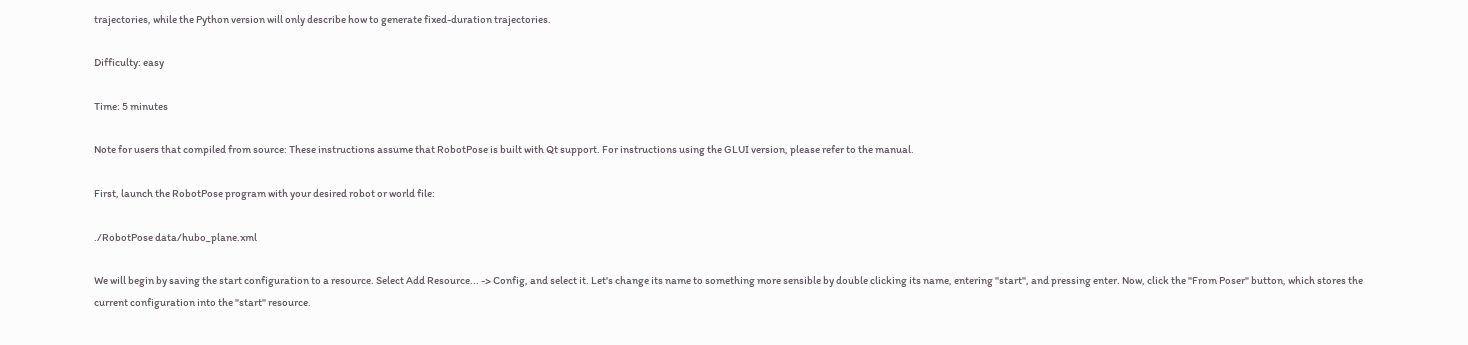trajectories, while the Python version will only describe how to generate fixed-duration trajectories.

Difficulty: easy

Time: 5 minutes

Note for users that compiled from source: These instructions assume that RobotPose is built with Qt support. For instructions using the GLUI version, please refer to the manual.

First, launch the RobotPose program with your desired robot or world file:

./RobotPose data/hubo_plane.xml

We will begin by saving the start configuration to a resource. Select Add Resource... -> Config, and select it. Let's change its name to something more sensible by double clicking its name, entering "start", and pressing enter. Now, click the "From Poser" button, which stores the current configuration into the "start" resource.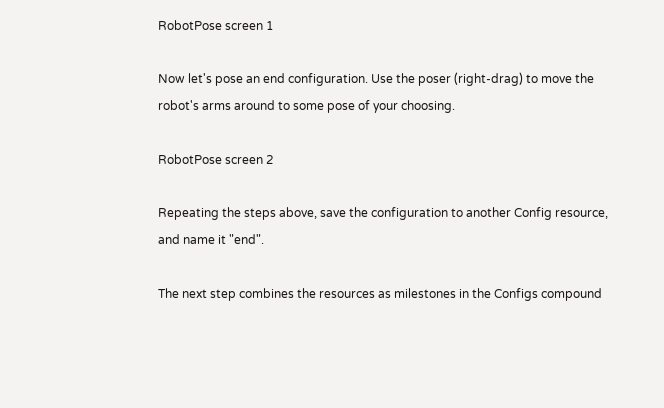RobotPose screen 1

Now let's pose an end configuration. Use the poser (right-drag) to move the robot's arms around to some pose of your choosing.

RobotPose screen 2

Repeating the steps above, save the configuration to another Config resource, and name it "end".

The next step combines the resources as milestones in the Configs compound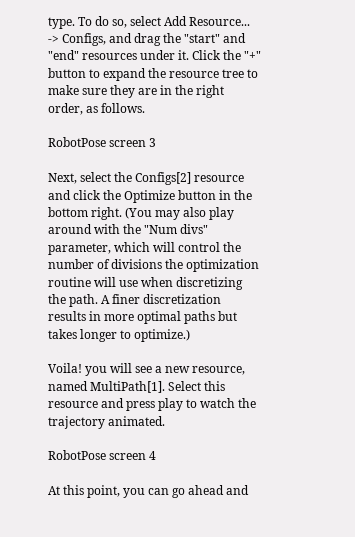type. To do so, select Add Resource... -> Configs, and drag the "start" and "end" resources under it. Click the "+" button to expand the resource tree to make sure they are in the right order, as follows.

RobotPose screen 3

Next, select the Configs[2] resource and click the Optimize button in the bottom right. (You may also play around with the "Num divs" parameter, which will control the number of divisions the optimization routine will use when discretizing the path. A finer discretization results in more optimal paths but takes longer to optimize.)

Voila! you will see a new resource, named MultiPath[1]. Select this resource and press play to watch the trajectory animated.

RobotPose screen 4

At this point, you can go ahead and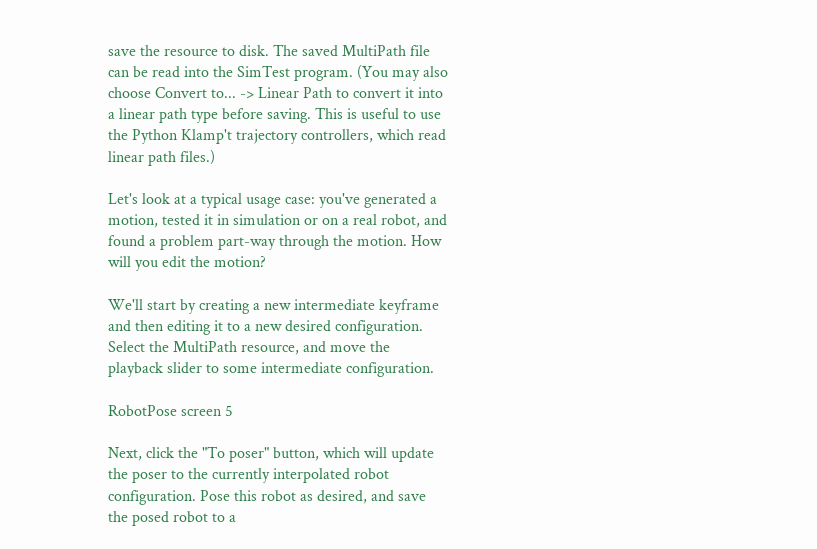save the resource to disk. The saved MultiPath file can be read into the SimTest program. (You may also choose Convert to... -> Linear Path to convert it into a linear path type before saving. This is useful to use the Python Klamp't trajectory controllers, which read linear path files.)

Let's look at a typical usage case: you've generated a motion, tested it in simulation or on a real robot, and found a problem part-way through the motion. How will you edit the motion?

We'll start by creating a new intermediate keyframe and then editing it to a new desired configuration. Select the MultiPath resource, and move the playback slider to some intermediate configuration.

RobotPose screen 5

Next, click the "To poser" button, which will update the poser to the currently interpolated robot configuration. Pose this robot as desired, and save the posed robot to a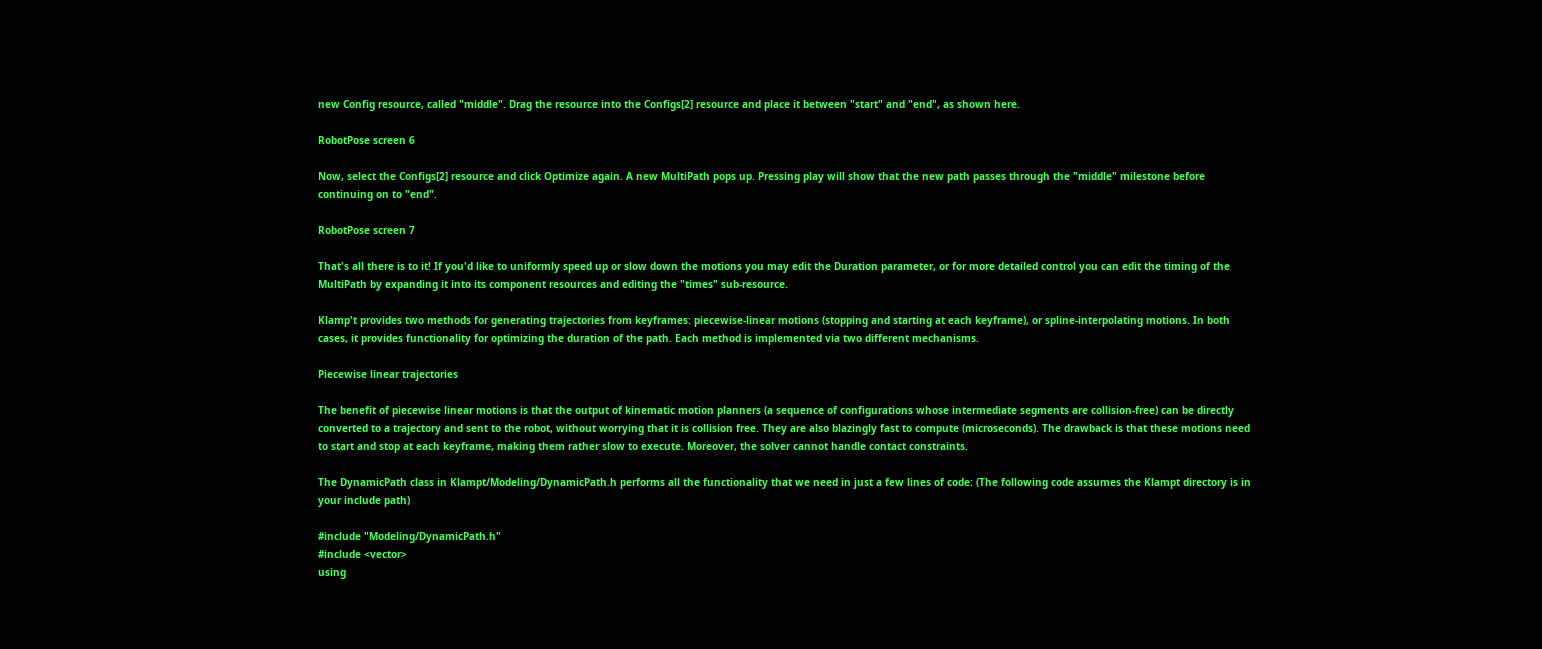new Config resource, called "middle". Drag the resource into the Configs[2] resource and place it between "start" and "end", as shown here.

RobotPose screen 6

Now, select the Configs[2] resource and click Optimize again. A new MultiPath pops up. Pressing play will show that the new path passes through the "middle" milestone before continuing on to "end".

RobotPose screen 7

That's all there is to it! If you'd like to uniformly speed up or slow down the motions you may edit the Duration parameter, or for more detailed control you can edit the timing of the MultiPath by expanding it into its component resources and editing the "times" sub-resource.

Klamp't provides two methods for generating trajectories from keyframes: piecewise-linear motions (stopping and starting at each keyframe), or spline-interpolating motions. In both cases, it provides functionality for optimizing the duration of the path. Each method is implemented via two different mechanisms.

Piecewise linear trajectories

The benefit of piecewise linear motions is that the output of kinematic motion planners (a sequence of configurations whose intermediate segments are collision-free) can be directly converted to a trajectory and sent to the robot, without worrying that it is collision free. They are also blazingly fast to compute (microseconds). The drawback is that these motions need to start and stop at each keyframe, making them rather slow to execute. Moreover, the solver cannot handle contact constraints.

The DynamicPath class in Klampt/Modeling/DynamicPath.h performs all the functionality that we need in just a few lines of code: (The following code assumes the Klampt directory is in your include path)

#include "Modeling/DynamicPath.h"
#include <vector>
using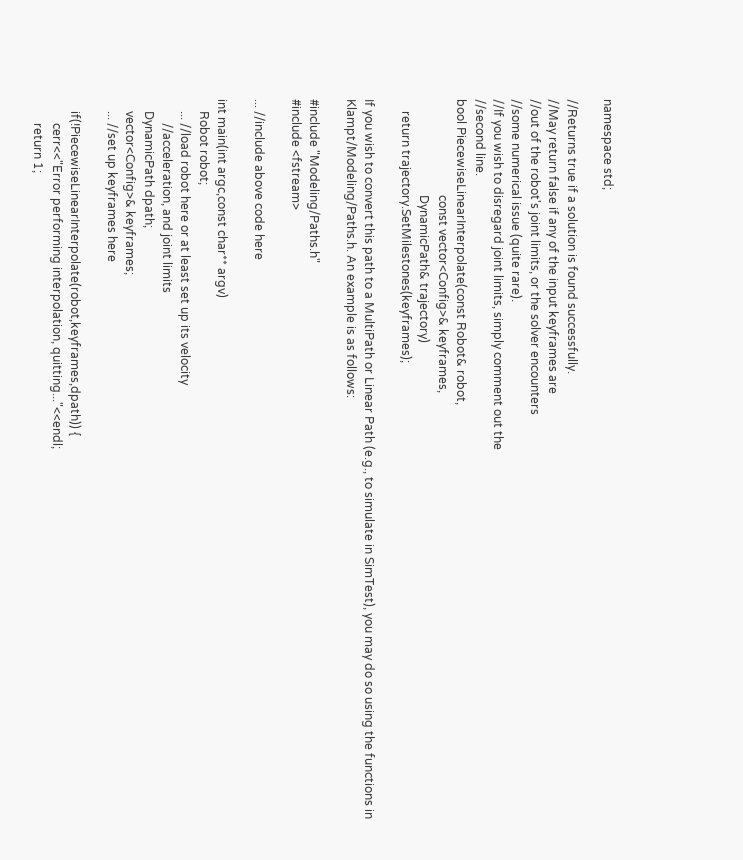namespace std;

//Returns true if a solution is found successfully.
//May return false if any of the input keyframes are
//out of the robot's joint limits, or the solver encounters
//some numerical issue (quite rare).
//If you wish to disregard joint limits, simply comment out the
//second line.
bool PiecewiseLinearInterpolate(const Robot& robot,
                                const vector<Config>& keyframes,
                                DynamicPath& trajectory)
    return trajectory.SetMilestones(keyframes);

If you wish to convert this path to a MultiPath or Linear Path (e.g., to simulate in SimTest), you may do so using the functions in Klampt/Modeling/Paths.h. An example is as follows:

#include "Modeling/Paths.h"
#include <fstream>

... //include above code here

int main(int argc,const char** argv)
    Robot robot;
    ... //load robot here or at least set up its velocity
        //acceleration, and joint limits
    DynamicPath dpath;
    vector<Config>& keyframes;
    ... //set up keyframes here

    if(!PiecewiseLinearInterpolate(robot,keyframes,dpath)) {
        cerr<<"Error performing interpolation, quitting..."<<endl;
        return 1;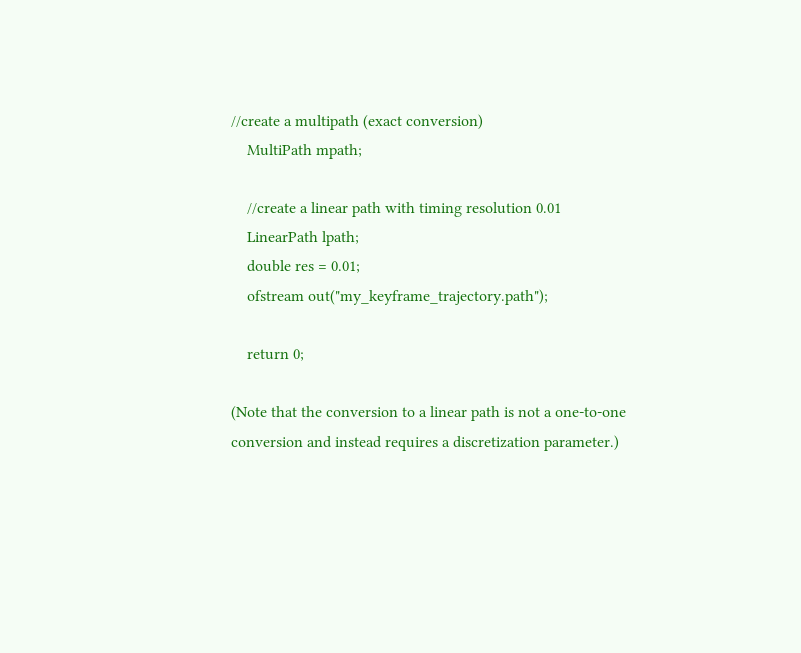//create a multipath (exact conversion)
    MultiPath mpath;

    //create a linear path with timing resolution 0.01
    LinearPath lpath;
    double res = 0.01;
    ofstream out("my_keyframe_trajectory.path");

    return 0;

(Note that the conversion to a linear path is not a one-to-one conversion and instead requires a discretization parameter.)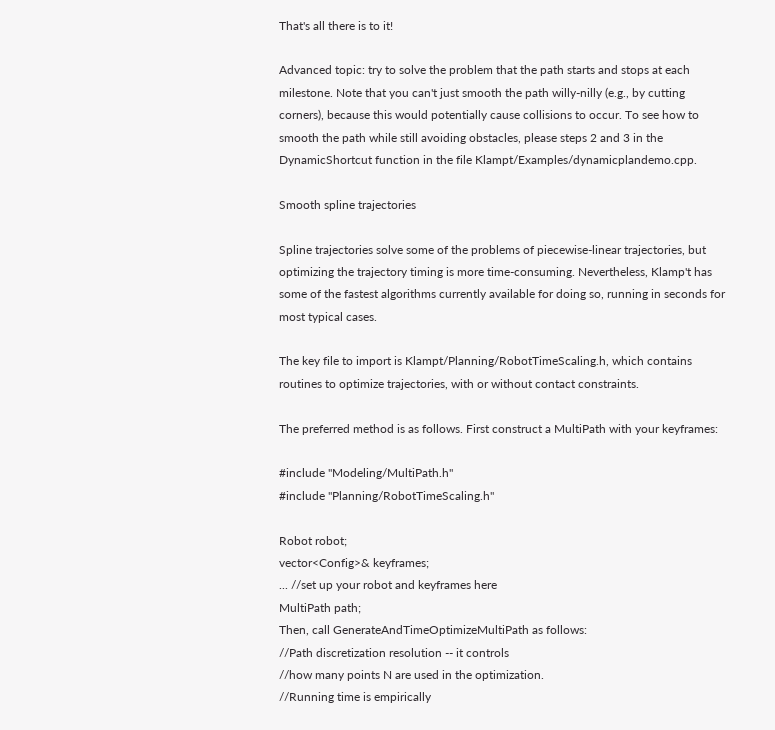That's all there is to it!

Advanced topic: try to solve the problem that the path starts and stops at each milestone. Note that you can't just smooth the path willy-nilly (e.g., by cutting corners), because this would potentially cause collisions to occur. To see how to smooth the path while still avoiding obstacles, please steps 2 and 3 in the DynamicShortcut function in the file Klampt/Examples/dynamicplandemo.cpp.

Smooth spline trajectories

Spline trajectories solve some of the problems of piecewise-linear trajectories, but optimizing the trajectory timing is more time-consuming. Nevertheless, Klamp't has some of the fastest algorithms currently available for doing so, running in seconds for most typical cases.

The key file to import is Klampt/Planning/RobotTimeScaling.h, which contains routines to optimize trajectories, with or without contact constraints.

The preferred method is as follows. First construct a MultiPath with your keyframes:

#include "Modeling/MultiPath.h"
#include "Planning/RobotTimeScaling.h"

Robot robot;
vector<Config>& keyframes;
... //set up your robot and keyframes here
MultiPath path;
Then, call GenerateAndTimeOptimizeMultiPath as follows:
//Path discretization resolution -- it controls
//how many points N are used in the optimization.
//Running time is empirically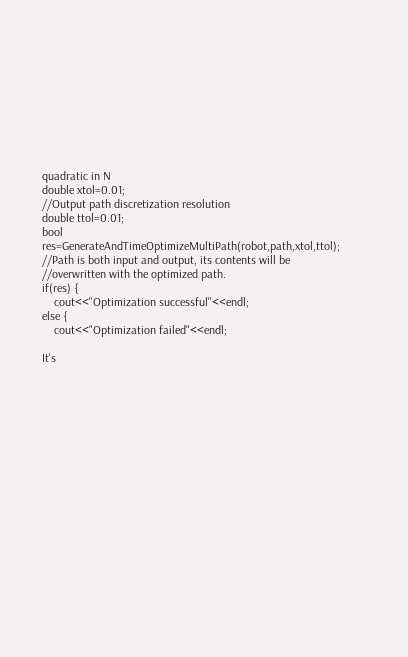quadratic in N
double xtol=0.01;
//Output path discretization resolution
double ttol=0.01;
bool res=GenerateAndTimeOptimizeMultiPath(robot,path,xtol,ttol);
//Path is both input and output, its contents will be
//overwritten with the optimized path.
if(res) {
    cout<<"Optimization successful"<<endl;
else {
    cout<<"Optimization failed"<<endl;

It's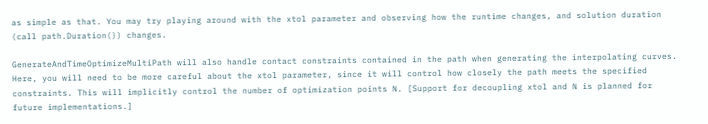as simple as that. You may try playing around with the xtol parameter and observing how the runtime changes, and solution duration (call path.Duration()) changes.

GenerateAndTimeOptimizeMultiPath will also handle contact constraints contained in the path when generating the interpolating curves. Here, you will need to be more careful about the xtol parameter, since it will control how closely the path meets the specified constraints. This will implicitly control the number of optimization points N. [Support for decoupling xtol and N is planned for future implementations.]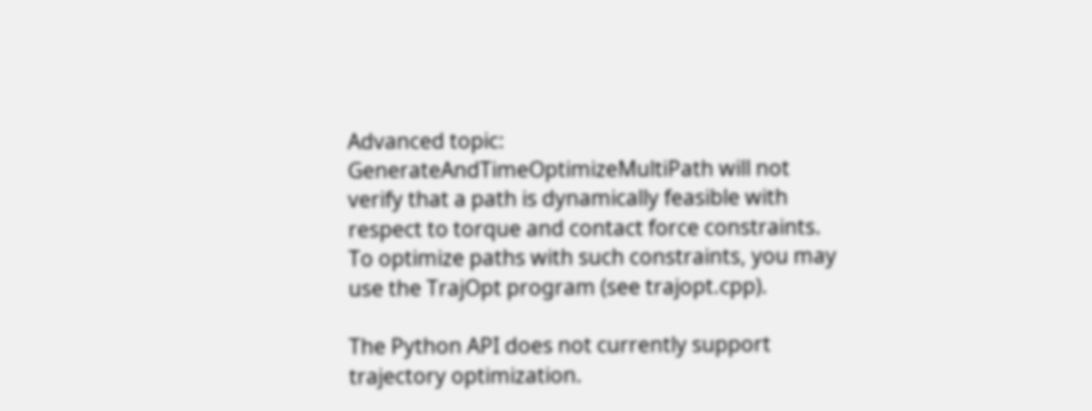Advanced topic: GenerateAndTimeOptimizeMultiPath will not verify that a path is dynamically feasible with respect to torque and contact force constraints. To optimize paths with such constraints, you may use the TrajOpt program (see trajopt.cpp).

The Python API does not currently support trajectory optimization.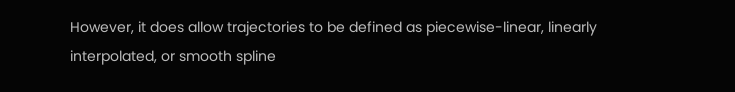However, it does allow trajectories to be defined as piecewise-linear, linearly interpolated, or smooth spline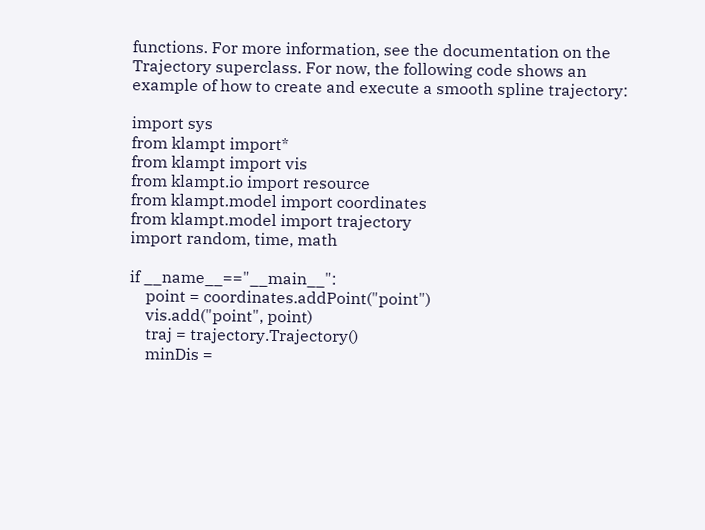functions. For more information, see the documentation on the Trajectory superclass. For now, the following code shows an example of how to create and execute a smooth spline trajectory:

import sys
from klampt import*
from klampt import vis
from klampt.io import resource
from klampt.model import coordinates
from klampt.model import trajectory
import random, time, math

if __name__=="__main__":
    point = coordinates.addPoint("point")
    vis.add("point", point)
    traj = trajectory.Trajectory()
    minDis =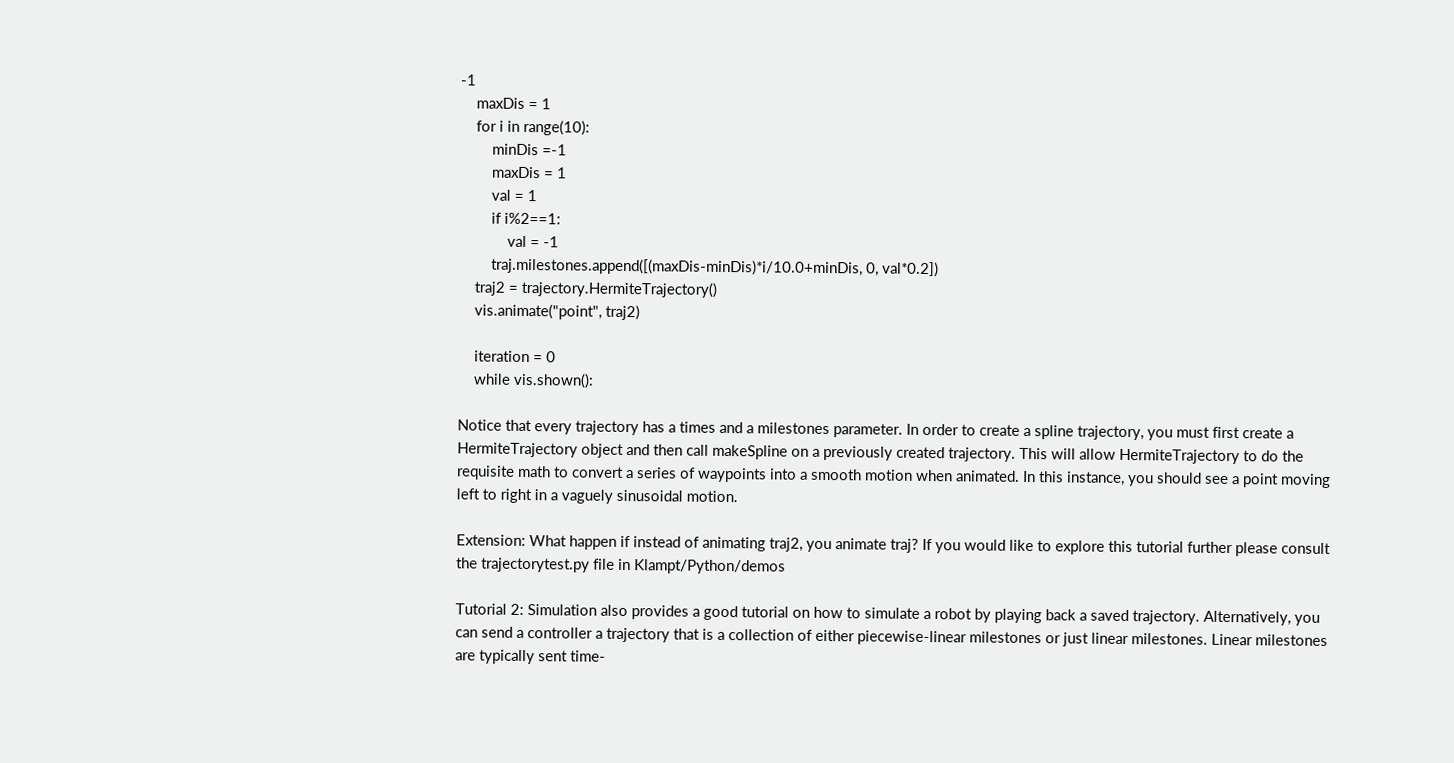-1
    maxDis = 1
    for i in range(10):
        minDis =-1
        maxDis = 1
        val = 1
        if i%2==1:
            val = -1
        traj.milestones.append([(maxDis-minDis)*i/10.0+minDis, 0, val*0.2])
    traj2 = trajectory.HermiteTrajectory()
    vis.animate("point", traj2)

    iteration = 0
    while vis.shown():

Notice that every trajectory has a times and a milestones parameter. In order to create a spline trajectory, you must first create a HermiteTrajectory object and then call makeSpline on a previously created trajectory. This will allow HermiteTrajectory to do the requisite math to convert a series of waypoints into a smooth motion when animated. In this instance, you should see a point moving left to right in a vaguely sinusoidal motion.

Extension: What happen if instead of animating traj2, you animate traj? If you would like to explore this tutorial further please consult the trajectorytest.py file in Klampt/Python/demos

Tutorial 2: Simulation also provides a good tutorial on how to simulate a robot by playing back a saved trajectory. Alternatively, you can send a controller a trajectory that is a collection of either piecewise-linear milestones or just linear milestones. Linear milestones are typically sent time-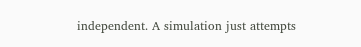independent. A simulation just attempts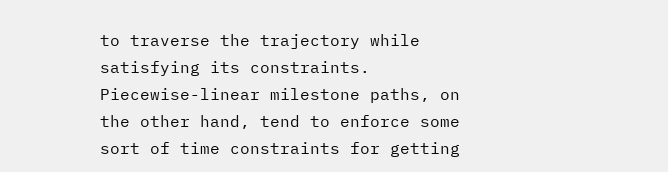to traverse the trajectory while satisfying its constraints. Piecewise-linear milestone paths, on the other hand, tend to enforce some sort of time constraints for getting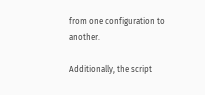from one configuration to another.

Additionally, the script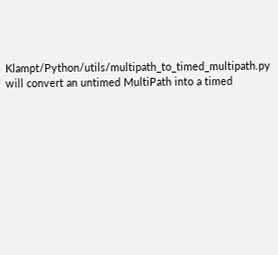Klampt/Python/utils/multipath_to_timed_multipath.py will convert an untimed MultiPath into a timed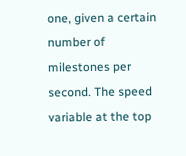one, given a certain number of milestones per second. The speed variable at the top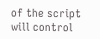of the script will control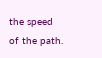the speed of the path.